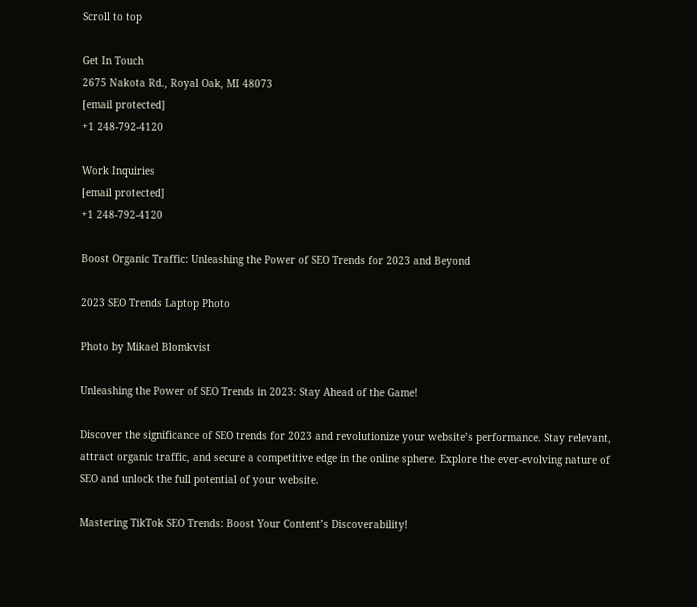Scroll to top

Get In Touch
2675 Nakota Rd., Royal Oak, MI 48073
[email protected]
+1 248-792-4120

Work Inquiries
[email protected]
+1 248-792-4120

Boost Organic Traffic: Unleashing the Power of SEO Trends for 2023 and Beyond

2023 SEO Trends Laptop Photo

Photo by Mikael Blomkvist

Unleashing the Power of SEO Trends in 2023: Stay Ahead of the Game!

Discover the significance of SEO trends for 2023 and revolutionize your website’s performance. Stay relevant, attract organic traffic, and secure a competitive edge in the online sphere. Explore the ever-evolving nature of SEO and unlock the full potential of your website.

Mastering TikTok SEO Trends: Boost Your Content’s Discoverability!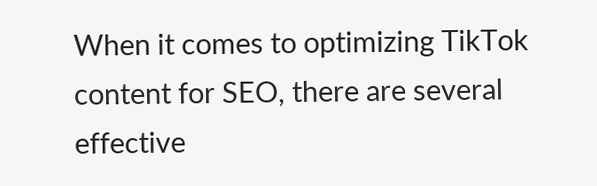When it comes to optimizing TikTok content for SEO, there are several effective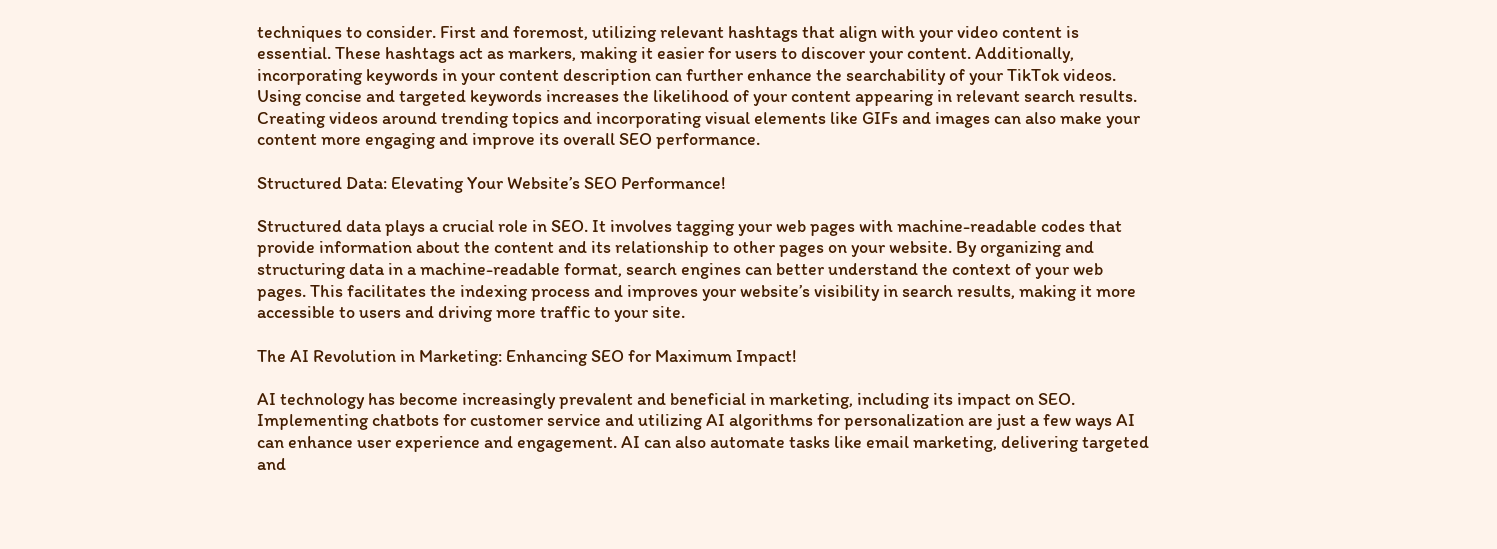techniques to consider. First and foremost, utilizing relevant hashtags that align with your video content is essential. These hashtags act as markers, making it easier for users to discover your content. Additionally, incorporating keywords in your content description can further enhance the searchability of your TikTok videos. Using concise and targeted keywords increases the likelihood of your content appearing in relevant search results. Creating videos around trending topics and incorporating visual elements like GIFs and images can also make your content more engaging and improve its overall SEO performance.

Structured Data: Elevating Your Website’s SEO Performance!

Structured data plays a crucial role in SEO. It involves tagging your web pages with machine-readable codes that provide information about the content and its relationship to other pages on your website. By organizing and structuring data in a machine-readable format, search engines can better understand the context of your web pages. This facilitates the indexing process and improves your website’s visibility in search results, making it more accessible to users and driving more traffic to your site.

The AI Revolution in Marketing: Enhancing SEO for Maximum Impact!

AI technology has become increasingly prevalent and beneficial in marketing, including its impact on SEO. Implementing chatbots for customer service and utilizing AI algorithms for personalization are just a few ways AI can enhance user experience and engagement. AI can also automate tasks like email marketing, delivering targeted and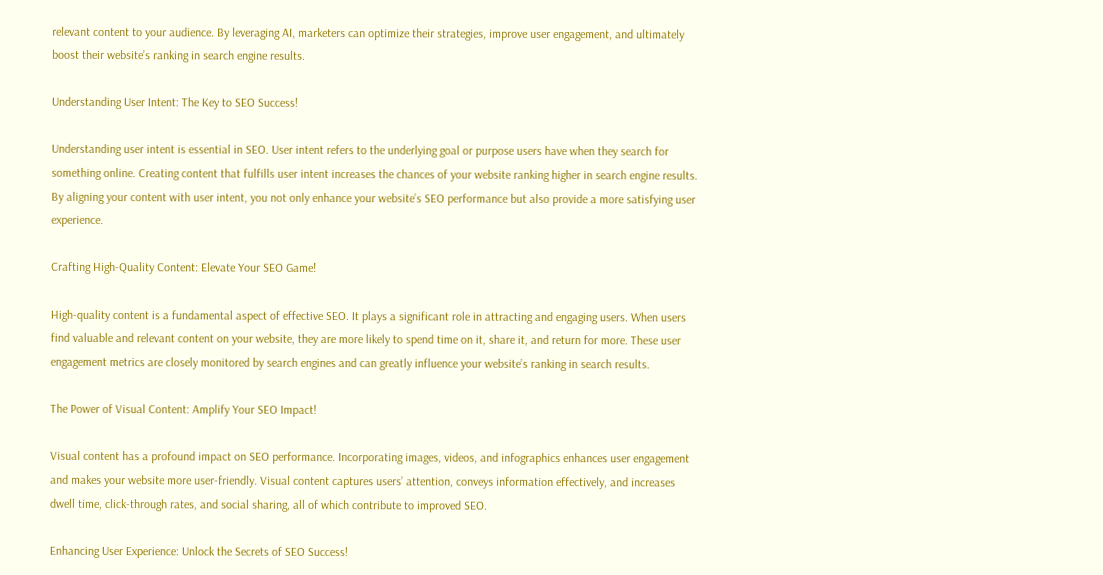relevant content to your audience. By leveraging AI, marketers can optimize their strategies, improve user engagement, and ultimately boost their website’s ranking in search engine results.

Understanding User Intent: The Key to SEO Success!

Understanding user intent is essential in SEO. User intent refers to the underlying goal or purpose users have when they search for something online. Creating content that fulfills user intent increases the chances of your website ranking higher in search engine results. By aligning your content with user intent, you not only enhance your website’s SEO performance but also provide a more satisfying user experience.

Crafting High-Quality Content: Elevate Your SEO Game!

High-quality content is a fundamental aspect of effective SEO. It plays a significant role in attracting and engaging users. When users find valuable and relevant content on your website, they are more likely to spend time on it, share it, and return for more. These user engagement metrics are closely monitored by search engines and can greatly influence your website’s ranking in search results.

The Power of Visual Content: Amplify Your SEO Impact!

Visual content has a profound impact on SEO performance. Incorporating images, videos, and infographics enhances user engagement and makes your website more user-friendly. Visual content captures users’ attention, conveys information effectively, and increases dwell time, click-through rates, and social sharing, all of which contribute to improved SEO.

Enhancing User Experience: Unlock the Secrets of SEO Success!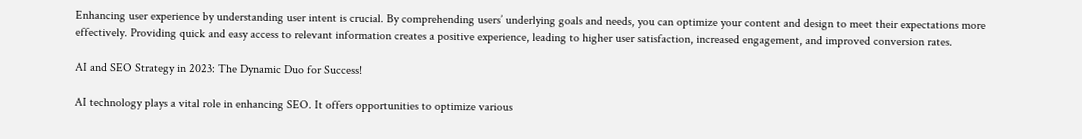Enhancing user experience by understanding user intent is crucial. By comprehending users’ underlying goals and needs, you can optimize your content and design to meet their expectations more effectively. Providing quick and easy access to relevant information creates a positive experience, leading to higher user satisfaction, increased engagement, and improved conversion rates.

AI and SEO Strategy in 2023: The Dynamic Duo for Success!

AI technology plays a vital role in enhancing SEO. It offers opportunities to optimize various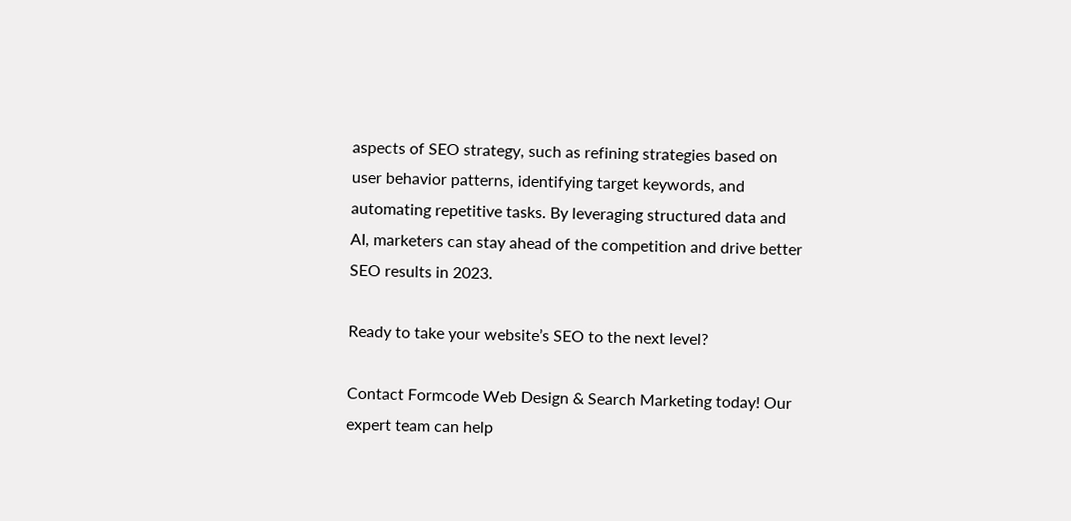aspects of SEO strategy, such as refining strategies based on user behavior patterns, identifying target keywords, and automating repetitive tasks. By leveraging structured data and AI, marketers can stay ahead of the competition and drive better SEO results in 2023.

Ready to take your website’s SEO to the next level?

Contact Formcode Web Design & Search Marketing today! Our expert team can help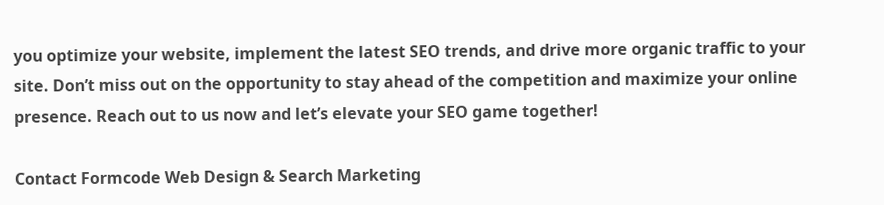you optimize your website, implement the latest SEO trends, and drive more organic traffic to your site. Don’t miss out on the opportunity to stay ahead of the competition and maximize your online presence. Reach out to us now and let’s elevate your SEO game together!

Contact Formcode Web Design & Search Marketing